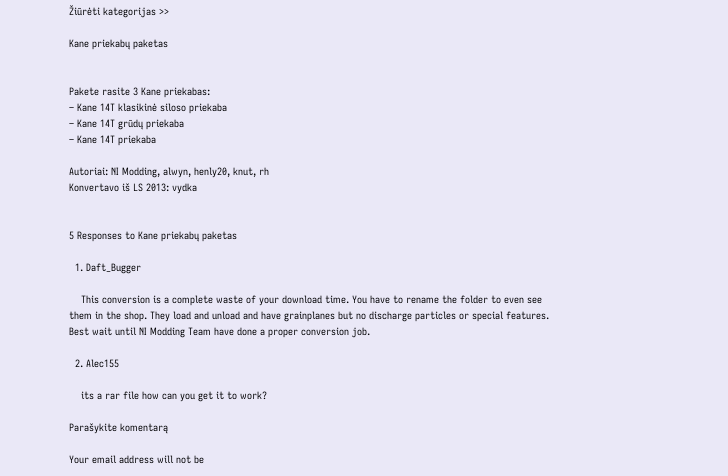Žiūrėti kategorijas >>

Kane priekabų paketas


Pakete rasite 3 Kane priekabas:
– Kane 14T klasikinė siloso priekaba
– Kane 14T grūdų priekaba
– Kane 14T priekaba

Autoriai: NI Modding, alwyn, henly20, knut, rh
Konvertavo iš LS 2013: vydka


5 Responses to Kane priekabų paketas

  1. Daft_Bugger

    This conversion is a complete waste of your download time. You have to rename the folder to even see them in the shop. They load and unload and have grainplanes but no discharge particles or special features. Best wait until NI Modding Team have done a proper conversion job.

  2. Alec155

    its a rar file how can you get it to work?

Parašykite komentarą

Your email address will not be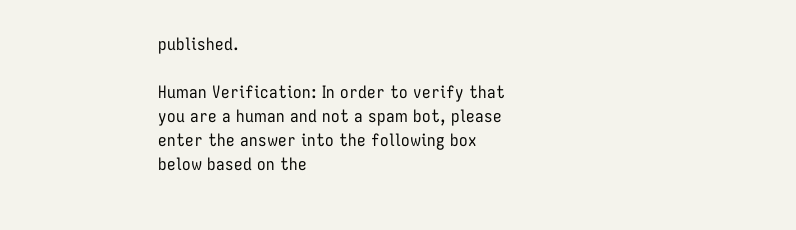published.

Human Verification: In order to verify that you are a human and not a spam bot, please enter the answer into the following box below based on the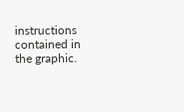instructions contained in the graphic.